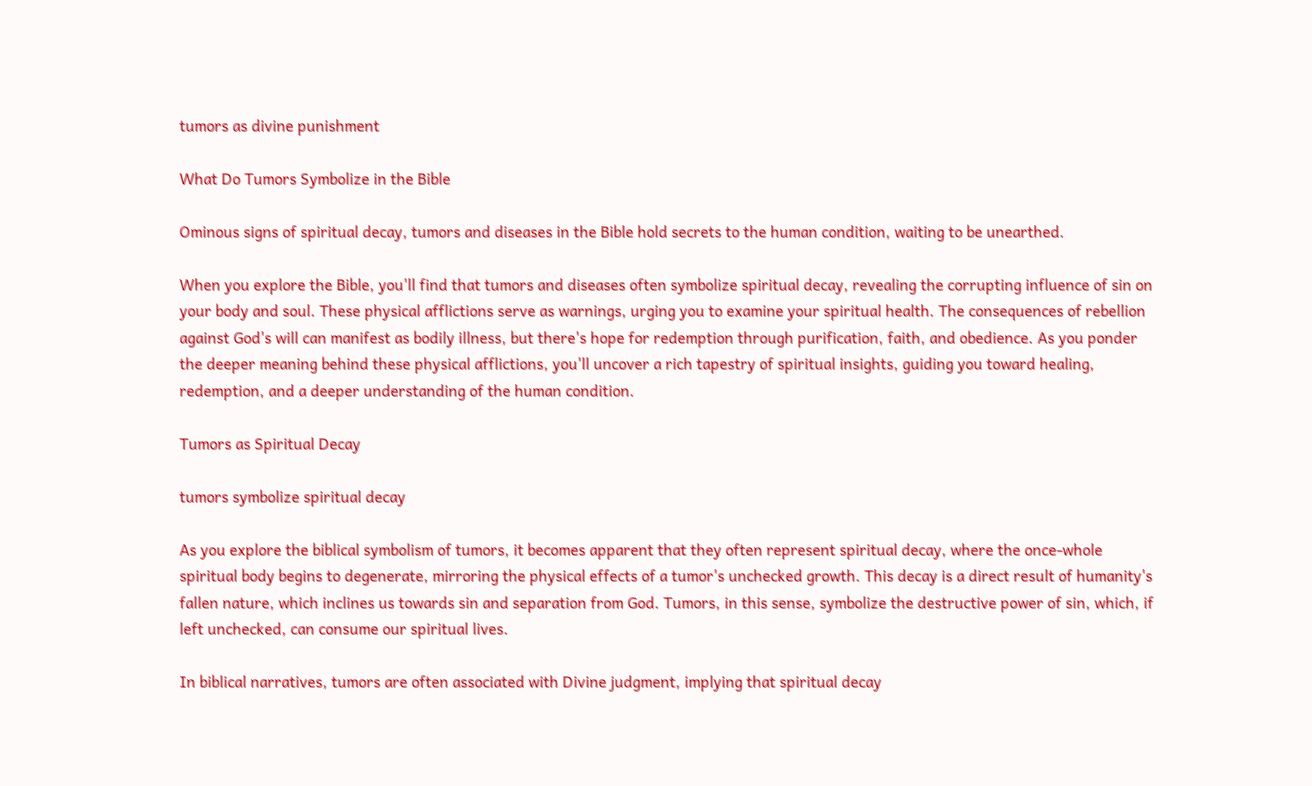tumors as divine punishment

What Do Tumors Symbolize in the Bible

Ominous signs of spiritual decay, tumors and diseases in the Bible hold secrets to the human condition, waiting to be unearthed.

When you explore the Bible, you'll find that tumors and diseases often symbolize spiritual decay, revealing the corrupting influence of sin on your body and soul. These physical afflictions serve as warnings, urging you to examine your spiritual health. The consequences of rebellion against God's will can manifest as bodily illness, but there's hope for redemption through purification, faith, and obedience. As you ponder the deeper meaning behind these physical afflictions, you'll uncover a rich tapestry of spiritual insights, guiding you toward healing, redemption, and a deeper understanding of the human condition.

Tumors as Spiritual Decay

tumors symbolize spiritual decay

As you explore the biblical symbolism of tumors, it becomes apparent that they often represent spiritual decay, where the once-whole spiritual body begins to degenerate, mirroring the physical effects of a tumor's unchecked growth. This decay is a direct result of humanity's fallen nature, which inclines us towards sin and separation from God. Tumors, in this sense, symbolize the destructive power of sin, which, if left unchecked, can consume our spiritual lives.

In biblical narratives, tumors are often associated with Divine judgment, implying that spiritual decay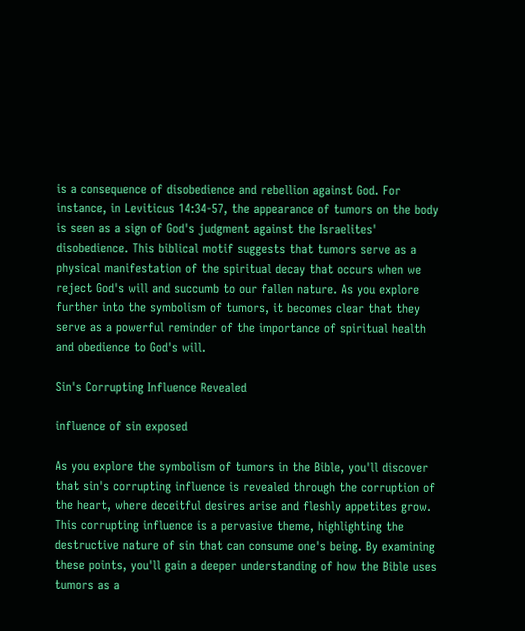is a consequence of disobedience and rebellion against God. For instance, in Leviticus 14:34-57, the appearance of tumors on the body is seen as a sign of God's judgment against the Israelites' disobedience. This biblical motif suggests that tumors serve as a physical manifestation of the spiritual decay that occurs when we reject God's will and succumb to our fallen nature. As you explore further into the symbolism of tumors, it becomes clear that they serve as a powerful reminder of the importance of spiritual health and obedience to God's will.

Sin's Corrupting Influence Revealed

influence of sin exposed

As you explore the symbolism of tumors in the Bible, you'll discover that sin's corrupting influence is revealed through the corruption of the heart, where deceitful desires arise and fleshly appetites grow. This corrupting influence is a pervasive theme, highlighting the destructive nature of sin that can consume one's being. By examining these points, you'll gain a deeper understanding of how the Bible uses tumors as a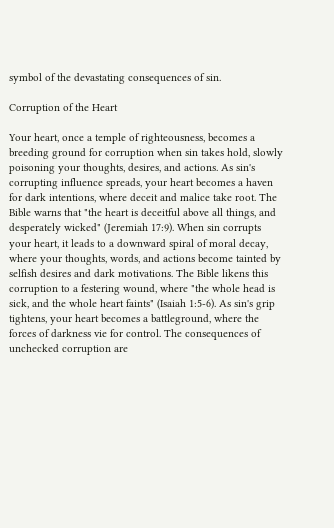symbol of the devastating consequences of sin.

Corruption of the Heart

Your heart, once a temple of righteousness, becomes a breeding ground for corruption when sin takes hold, slowly poisoning your thoughts, desires, and actions. As sin's corrupting influence spreads, your heart becomes a haven for dark intentions, where deceit and malice take root. The Bible warns that "the heart is deceitful above all things, and desperately wicked" (Jeremiah 17:9). When sin corrupts your heart, it leads to a downward spiral of moral decay, where your thoughts, words, and actions become tainted by selfish desires and dark motivations. The Bible likens this corruption to a festering wound, where "the whole head is sick, and the whole heart faints" (Isaiah 1:5-6). As sin's grip tightens, your heart becomes a battleground, where the forces of darkness vie for control. The consequences of unchecked corruption are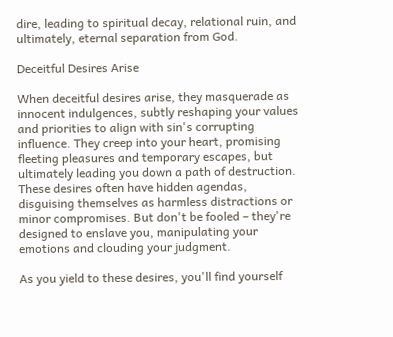dire, leading to spiritual decay, relational ruin, and ultimately, eternal separation from God.

Deceitful Desires Arise

When deceitful desires arise, they masquerade as innocent indulgences, subtly reshaping your values and priorities to align with sin's corrupting influence. They creep into your heart, promising fleeting pleasures and temporary escapes, but ultimately leading you down a path of destruction. These desires often have hidden agendas, disguising themselves as harmless distractions or minor compromises. But don't be fooled – they're designed to enslave you, manipulating your emotions and clouding your judgment.

As you yield to these desires, you'll find yourself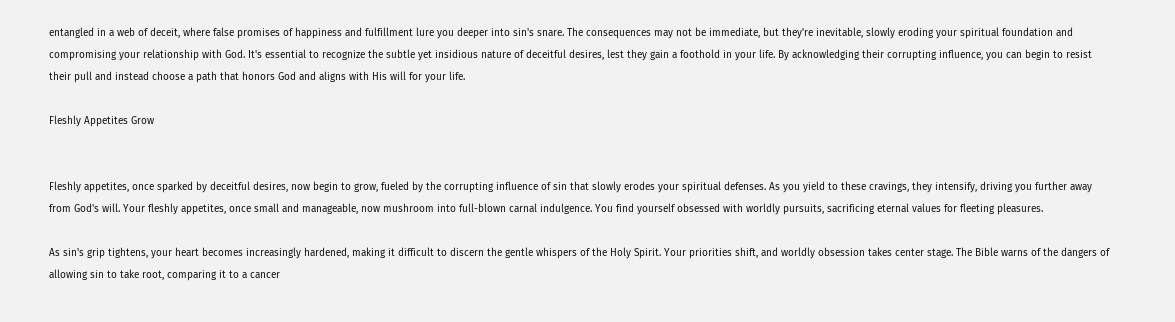entangled in a web of deceit, where false promises of happiness and fulfillment lure you deeper into sin's snare. The consequences may not be immediate, but they're inevitable, slowly eroding your spiritual foundation and compromising your relationship with God. It's essential to recognize the subtle yet insidious nature of deceitful desires, lest they gain a foothold in your life. By acknowledging their corrupting influence, you can begin to resist their pull and instead choose a path that honors God and aligns with His will for your life.

Fleshly Appetites Grow


Fleshly appetites, once sparked by deceitful desires, now begin to grow, fueled by the corrupting influence of sin that slowly erodes your spiritual defenses. As you yield to these cravings, they intensify, driving you further away from God's will. Your fleshly appetites, once small and manageable, now mushroom into full-blown carnal indulgence. You find yourself obsessed with worldly pursuits, sacrificing eternal values for fleeting pleasures.

As sin's grip tightens, your heart becomes increasingly hardened, making it difficult to discern the gentle whispers of the Holy Spirit. Your priorities shift, and worldly obsession takes center stage. The Bible warns of the dangers of allowing sin to take root, comparing it to a cancer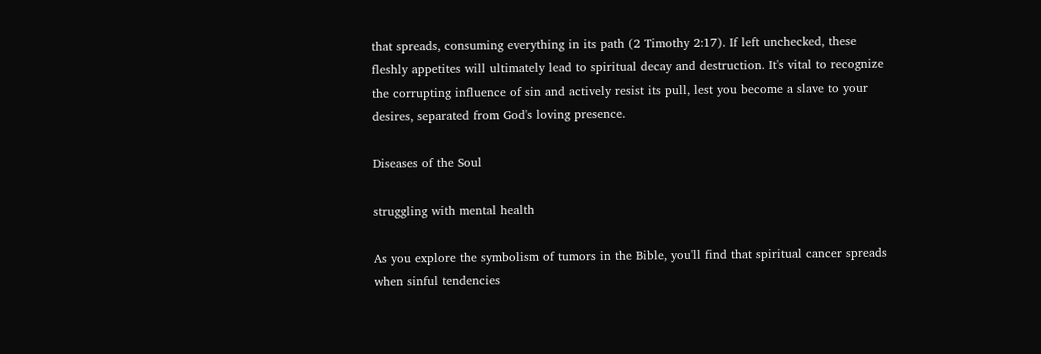that spreads, consuming everything in its path (2 Timothy 2:17). If left unchecked, these fleshly appetites will ultimately lead to spiritual decay and destruction. It's vital to recognize the corrupting influence of sin and actively resist its pull, lest you become a slave to your desires, separated from God's loving presence.

Diseases of the Soul

struggling with mental health

As you explore the symbolism of tumors in the Bible, you'll find that spiritual cancer spreads when sinful tendencies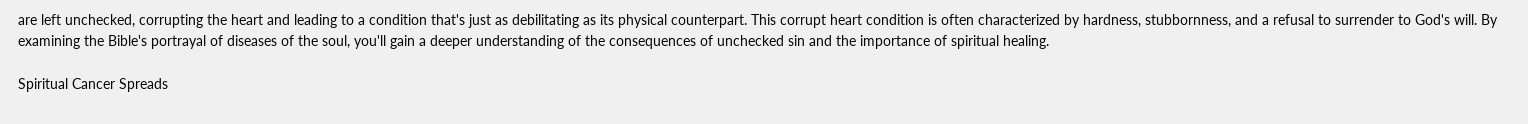are left unchecked, corrupting the heart and leading to a condition that's just as debilitating as its physical counterpart. This corrupt heart condition is often characterized by hardness, stubbornness, and a refusal to surrender to God's will. By examining the Bible's portrayal of diseases of the soul, you'll gain a deeper understanding of the consequences of unchecked sin and the importance of spiritual healing.

Spiritual Cancer Spreads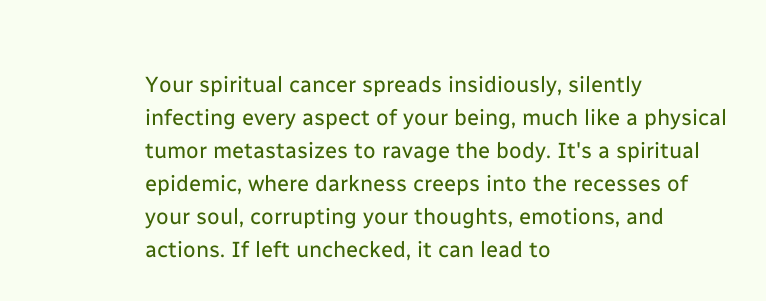Your spiritual cancer spreads insidiously, silently infecting every aspect of your being, much like a physical tumor metastasizes to ravage the body. It's a spiritual epidemic, where darkness creeps into the recesses of your soul, corrupting your thoughts, emotions, and actions. If left unchecked, it can lead to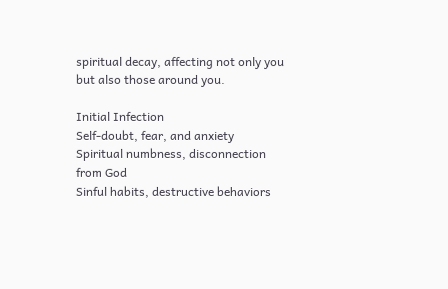spiritual decay, affecting not only you but also those around you.

Initial Infection
Self-doubt, fear, and anxiety
Spiritual numbness, disconnection from God
Sinful habits, destructive behaviors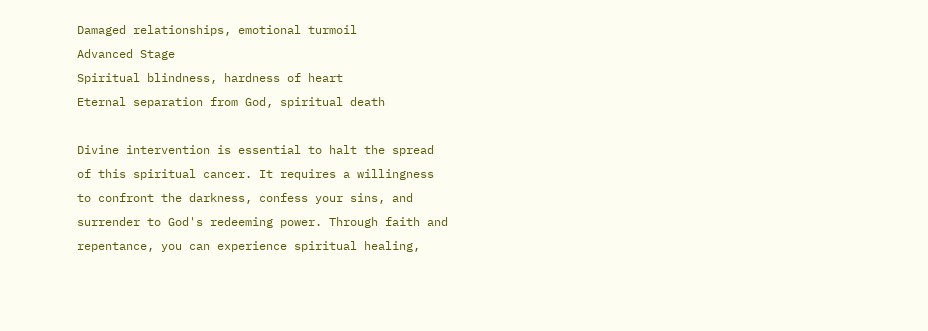Damaged relationships, emotional turmoil
Advanced Stage
Spiritual blindness, hardness of heart
Eternal separation from God, spiritual death

Divine intervention is essential to halt the spread of this spiritual cancer. It requires a willingness to confront the darkness, confess your sins, and surrender to God's redeeming power. Through faith and repentance, you can experience spiritual healing,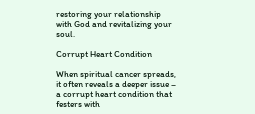restoring your relationship with God and revitalizing your soul.

Corrupt Heart Condition

When spiritual cancer spreads, it often reveals a deeper issue – a corrupt heart condition that festers with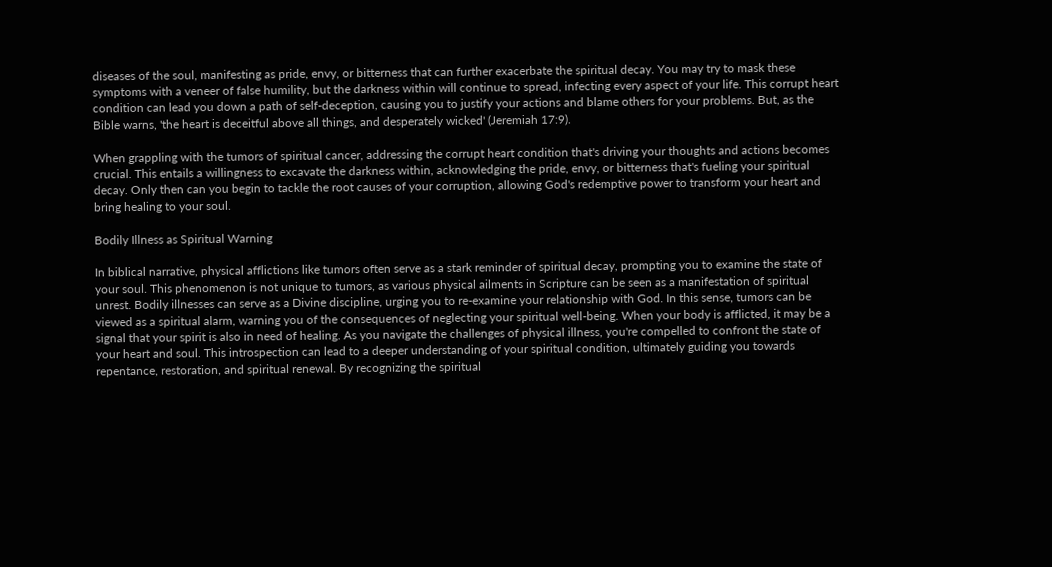diseases of the soul, manifesting as pride, envy, or bitterness that can further exacerbate the spiritual decay. You may try to mask these symptoms with a veneer of false humility, but the darkness within will continue to spread, infecting every aspect of your life. This corrupt heart condition can lead you down a path of self-deception, causing you to justify your actions and blame others for your problems. But, as the Bible warns, 'the heart is deceitful above all things, and desperately wicked' (Jeremiah 17:9).

When grappling with the tumors of spiritual cancer, addressing the corrupt heart condition that's driving your thoughts and actions becomes crucial. This entails a willingness to excavate the darkness within, acknowledging the pride, envy, or bitterness that's fueling your spiritual decay. Only then can you begin to tackle the root causes of your corruption, allowing God's redemptive power to transform your heart and bring healing to your soul.

Bodily Illness as Spiritual Warning

In biblical narrative, physical afflictions like tumors often serve as a stark reminder of spiritual decay, prompting you to examine the state of your soul. This phenomenon is not unique to tumors, as various physical ailments in Scripture can be seen as a manifestation of spiritual unrest. Bodily illnesses can serve as a Divine discipline, urging you to re-examine your relationship with God. In this sense, tumors can be viewed as a spiritual alarm, warning you of the consequences of neglecting your spiritual well-being. When your body is afflicted, it may be a signal that your spirit is also in need of healing. As you navigate the challenges of physical illness, you're compelled to confront the state of your heart and soul. This introspection can lead to a deeper understanding of your spiritual condition, ultimately guiding you towards repentance, restoration, and spiritual renewal. By recognizing the spiritual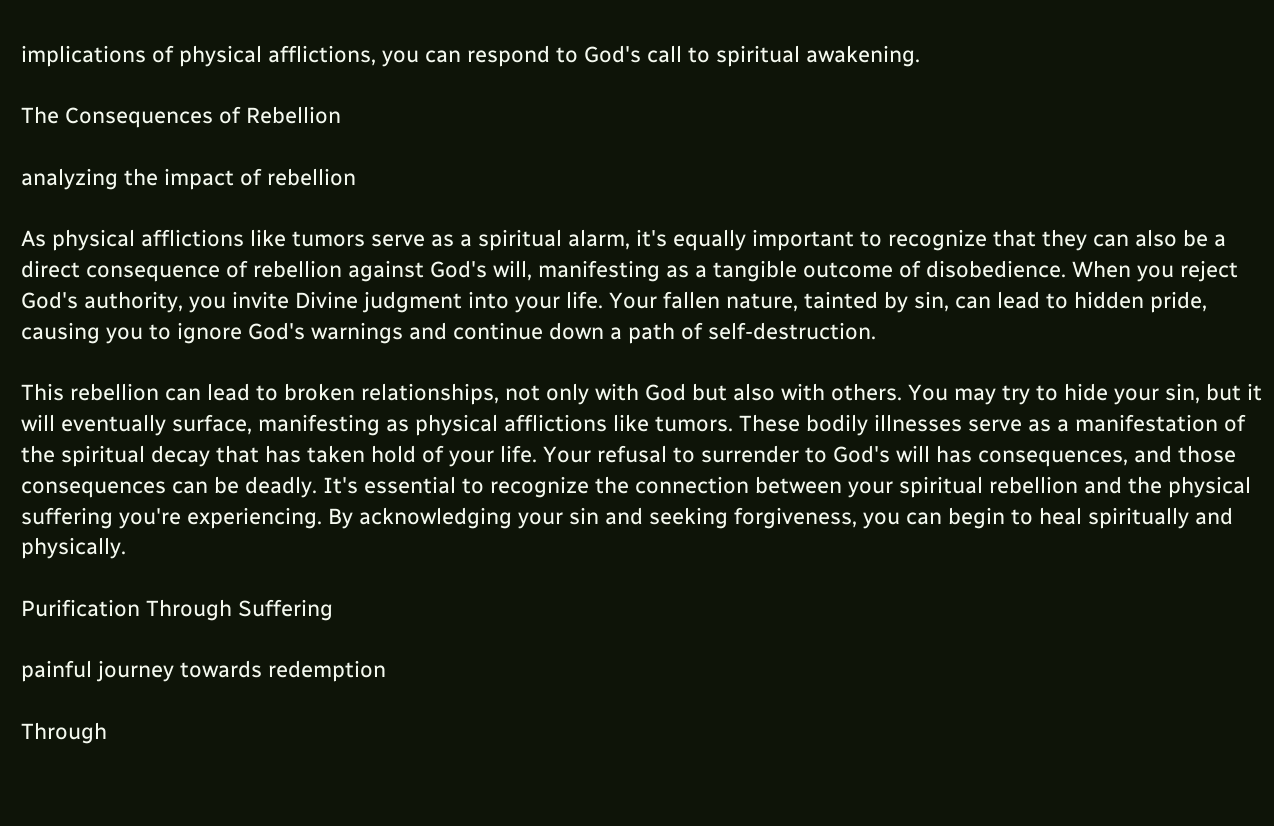implications of physical afflictions, you can respond to God's call to spiritual awakening.

The Consequences of Rebellion

analyzing the impact of rebellion

As physical afflictions like tumors serve as a spiritual alarm, it's equally important to recognize that they can also be a direct consequence of rebellion against God's will, manifesting as a tangible outcome of disobedience. When you reject God's authority, you invite Divine judgment into your life. Your fallen nature, tainted by sin, can lead to hidden pride, causing you to ignore God's warnings and continue down a path of self-destruction.

This rebellion can lead to broken relationships, not only with God but also with others. You may try to hide your sin, but it will eventually surface, manifesting as physical afflictions like tumors. These bodily illnesses serve as a manifestation of the spiritual decay that has taken hold of your life. Your refusal to surrender to God's will has consequences, and those consequences can be deadly. It's essential to recognize the connection between your spiritual rebellion and the physical suffering you're experiencing. By acknowledging your sin and seeking forgiveness, you can begin to heal spiritually and physically.

Purification Through Suffering

painful journey towards redemption

Through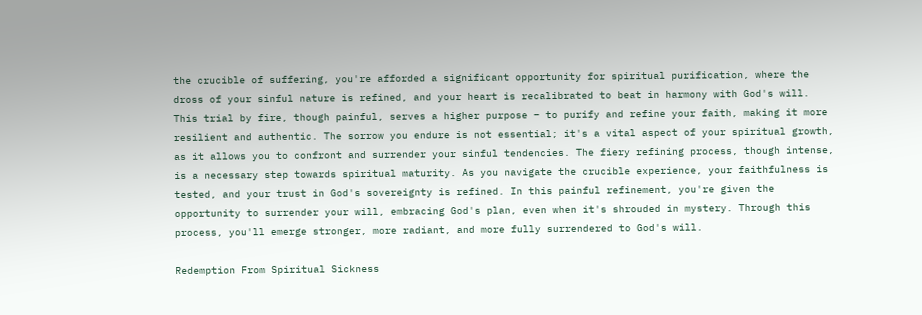the crucible of suffering, you're afforded a significant opportunity for spiritual purification, where the dross of your sinful nature is refined, and your heart is recalibrated to beat in harmony with God's will. This trial by fire, though painful, serves a higher purpose – to purify and refine your faith, making it more resilient and authentic. The sorrow you endure is not essential; it's a vital aspect of your spiritual growth, as it allows you to confront and surrender your sinful tendencies. The fiery refining process, though intense, is a necessary step towards spiritual maturity. As you navigate the crucible experience, your faithfulness is tested, and your trust in God's sovereignty is refined. In this painful refinement, you're given the opportunity to surrender your will, embracing God's plan, even when it's shrouded in mystery. Through this process, you'll emerge stronger, more radiant, and more fully surrendered to God's will.

Redemption From Spiritual Sickness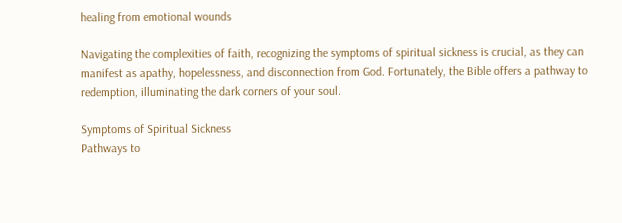healing from emotional wounds

Navigating the complexities of faith, recognizing the symptoms of spiritual sickness is crucial, as they can manifest as apathy, hopelessness, and disconnection from God. Fortunately, the Bible offers a pathway to redemption, illuminating the dark corners of your soul.

Symptoms of Spiritual Sickness
Pathways to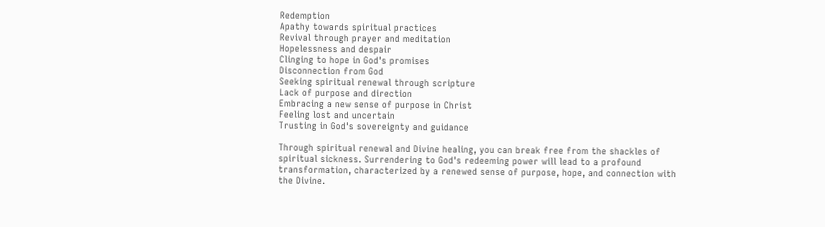Redemption
Apathy towards spiritual practices
Revival through prayer and meditation
Hopelessness and despair
Clinging to hope in God's promises
Disconnection from God
Seeking spiritual renewal through scripture
Lack of purpose and direction
Embracing a new sense of purpose in Christ
Feeling lost and uncertain
Trusting in God's sovereignty and guidance

Through spiritual renewal and Divine healing, you can break free from the shackles of spiritual sickness. Surrendering to God's redeeming power will lead to a profound transformation, characterized by a renewed sense of purpose, hope, and connection with the Divine.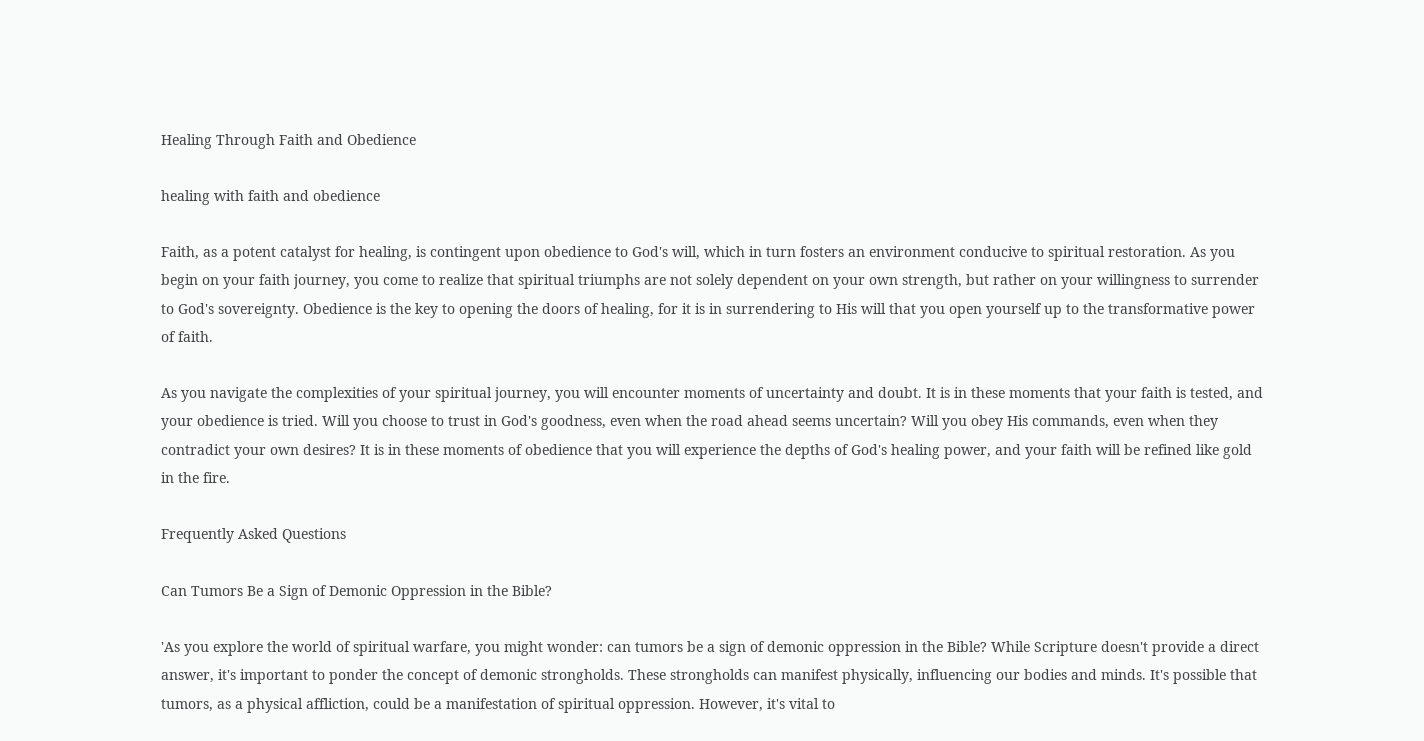Healing Through Faith and Obedience

healing with faith and obedience

Faith, as a potent catalyst for healing, is contingent upon obedience to God's will, which in turn fosters an environment conducive to spiritual restoration. As you begin on your faith journey, you come to realize that spiritual triumphs are not solely dependent on your own strength, but rather on your willingness to surrender to God's sovereignty. Obedience is the key to opening the doors of healing, for it is in surrendering to His will that you open yourself up to the transformative power of faith.

As you navigate the complexities of your spiritual journey, you will encounter moments of uncertainty and doubt. It is in these moments that your faith is tested, and your obedience is tried. Will you choose to trust in God's goodness, even when the road ahead seems uncertain? Will you obey His commands, even when they contradict your own desires? It is in these moments of obedience that you will experience the depths of God's healing power, and your faith will be refined like gold in the fire.

Frequently Asked Questions

Can Tumors Be a Sign of Demonic Oppression in the Bible?

'As you explore the world of spiritual warfare, you might wonder: can tumors be a sign of demonic oppression in the Bible? While Scripture doesn't provide a direct answer, it's important to ponder the concept of demonic strongholds. These strongholds can manifest physically, influencing our bodies and minds. It's possible that tumors, as a physical affliction, could be a manifestation of spiritual oppression. However, it's vital to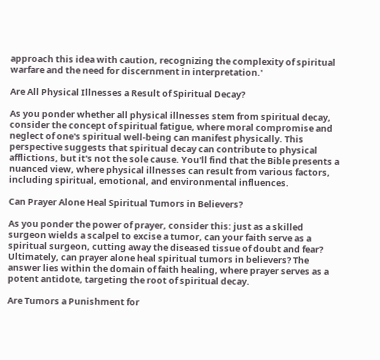approach this idea with caution, recognizing the complexity of spiritual warfare and the need for discernment in interpretation.'

Are All Physical Illnesses a Result of Spiritual Decay?

As you ponder whether all physical illnesses stem from spiritual decay, consider the concept of spiritual fatigue, where moral compromise and neglect of one's spiritual well-being can manifest physically. This perspective suggests that spiritual decay can contribute to physical afflictions, but it's not the sole cause. You'll find that the Bible presents a nuanced view, where physical illnesses can result from various factors, including spiritual, emotional, and environmental influences.

Can Prayer Alone Heal Spiritual Tumors in Believers?

As you ponder the power of prayer, consider this: just as a skilled surgeon wields a scalpel to excise a tumor, can your faith serve as a spiritual surgeon, cutting away the diseased tissue of doubt and fear? Ultimately, can prayer alone heal spiritual tumors in believers? The answer lies within the domain of faith healing, where prayer serves as a potent antidote, targeting the root of spiritual decay.

Are Tumors a Punishment for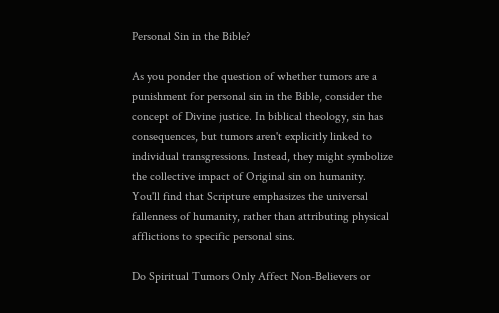Personal Sin in the Bible?

As you ponder the question of whether tumors are a punishment for personal sin in the Bible, consider the concept of Divine justice. In biblical theology, sin has consequences, but tumors aren't explicitly linked to individual transgressions. Instead, they might symbolize the collective impact of Original sin on humanity. You'll find that Scripture emphasizes the universal fallenness of humanity, rather than attributing physical afflictions to specific personal sins.

Do Spiritual Tumors Only Affect Non-Believers or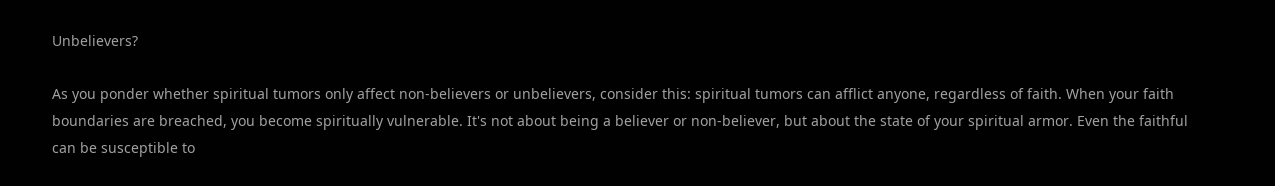Unbelievers?

As you ponder whether spiritual tumors only affect non-believers or unbelievers, consider this: spiritual tumors can afflict anyone, regardless of faith. When your faith boundaries are breached, you become spiritually vulnerable. It's not about being a believer or non-believer, but about the state of your spiritual armor. Even the faithful can be susceptible to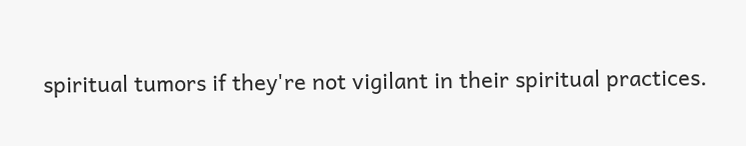spiritual tumors if they're not vigilant in their spiritual practices.